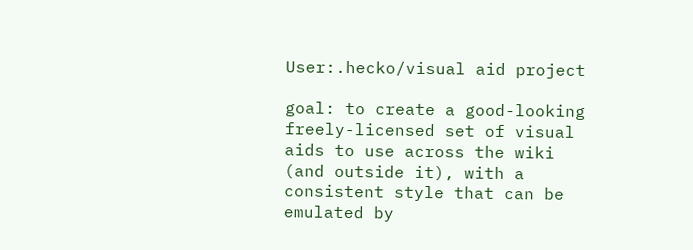User:.hecko/visual aid project

goal: to create a good-looking freely-licensed set of visual aids to use across the wiki (and outside it), with a consistent style that can be emulated by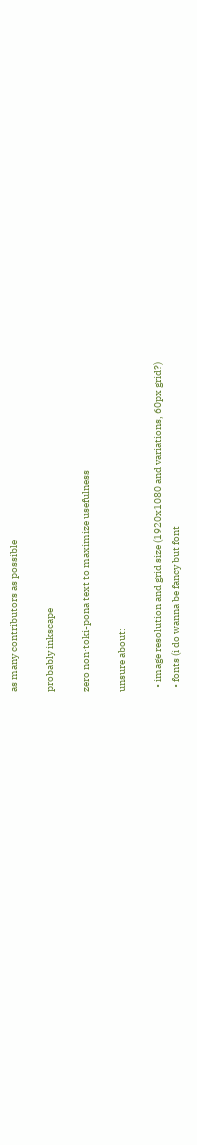as many contributors as possible

probably inkscape

zero non·toki-pona text to maximize usefulness

unsure about:

  • image resolution and grid size (1920x1080 and variations, 60px grid?)
  • fonts (i do wanna be fancy but font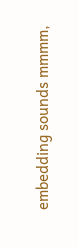embedding sounds mmmm,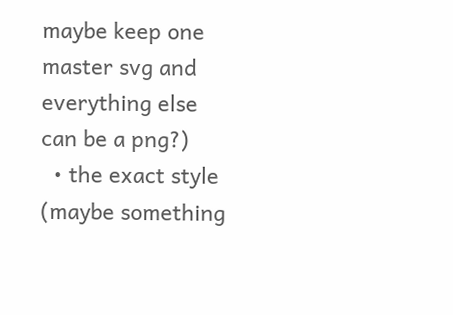maybe keep one master svg and everything else can be a png?)
  • the exact style (maybe something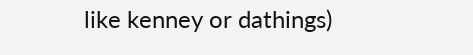like kenney or dathings)